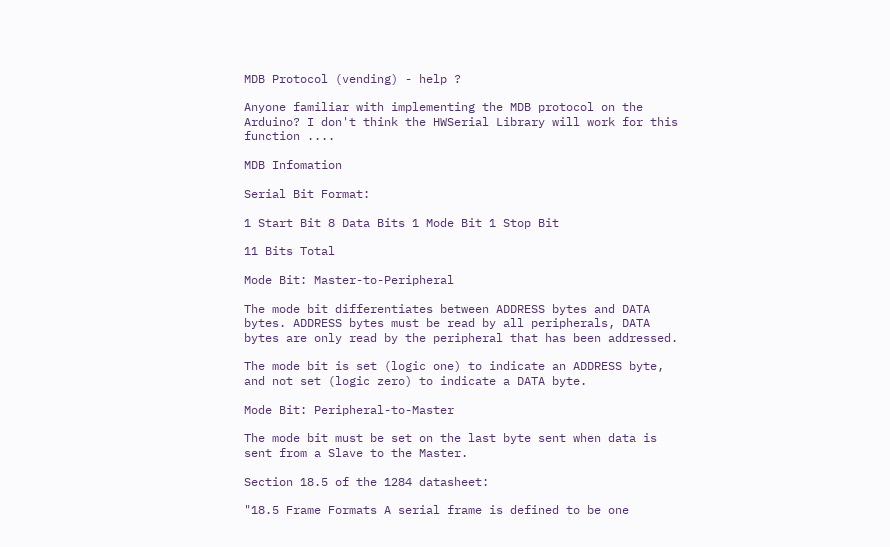MDB Protocol (vending) - help ?

Anyone familiar with implementing the MDB protocol on the Arduino? I don't think the HWSerial Library will work for this function ....

MDB Infomation

Serial Bit Format:

1 Start Bit 8 Data Bits 1 Mode Bit 1 Stop Bit

11 Bits Total

Mode Bit: Master-to-Peripheral

The mode bit differentiates between ADDRESS bytes and DATA bytes. ADDRESS bytes must be read by all peripherals, DATA bytes are only read by the peripheral that has been addressed.

The mode bit is set (logic one) to indicate an ADDRESS byte, and not set (logic zero) to indicate a DATA byte.

Mode Bit: Peripheral-to-Master

The mode bit must be set on the last byte sent when data is sent from a Slave to the Master.

Section 18.5 of the 1284 datasheet:

"18.5 Frame Formats A serial frame is defined to be one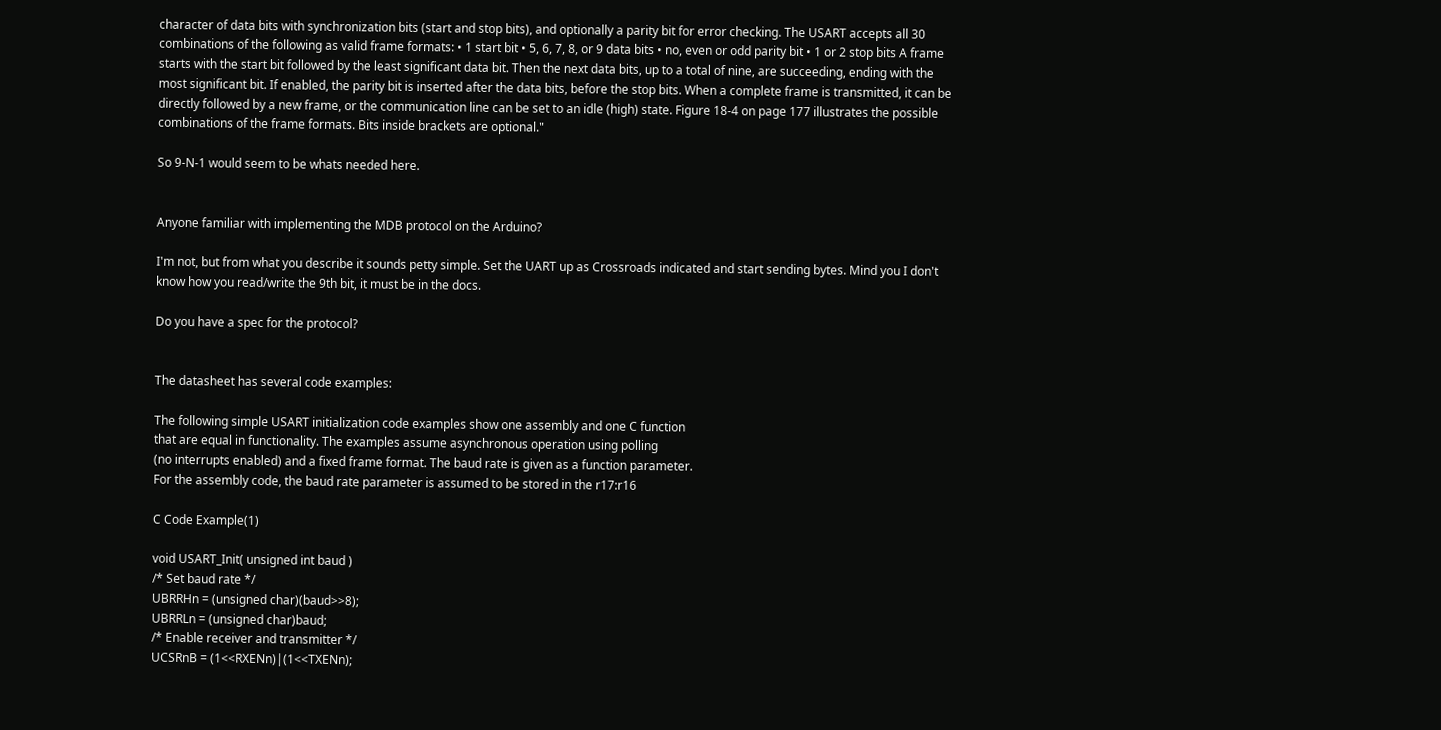character of data bits with synchronization bits (start and stop bits), and optionally a parity bit for error checking. The USART accepts all 30 combinations of the following as valid frame formats: • 1 start bit • 5, 6, 7, 8, or 9 data bits • no, even or odd parity bit • 1 or 2 stop bits A frame starts with the start bit followed by the least significant data bit. Then the next data bits, up to a total of nine, are succeeding, ending with the most significant bit. If enabled, the parity bit is inserted after the data bits, before the stop bits. When a complete frame is transmitted, it can be directly followed by a new frame, or the communication line can be set to an idle (high) state. Figure 18-4 on page 177 illustrates the possible combinations of the frame formats. Bits inside brackets are optional."

So 9-N-1 would seem to be whats needed here.


Anyone familiar with implementing the MDB protocol on the Arduino?

I'm not, but from what you describe it sounds petty simple. Set the UART up as Crossroads indicated and start sending bytes. Mind you I don't know how you read/write the 9th bit, it must be in the docs.

Do you have a spec for the protocol?


The datasheet has several code examples:

The following simple USART initialization code examples show one assembly and one C function
that are equal in functionality. The examples assume asynchronous operation using polling
(no interrupts enabled) and a fixed frame format. The baud rate is given as a function parameter.
For the assembly code, the baud rate parameter is assumed to be stored in the r17:r16

C Code Example(1)

void USART_Init( unsigned int baud )
/* Set baud rate */
UBRRHn = (unsigned char)(baud>>8);
UBRRLn = (unsigned char)baud;
/* Enable receiver and transmitter */
UCSRnB = (1<<RXENn)|(1<<TXENn);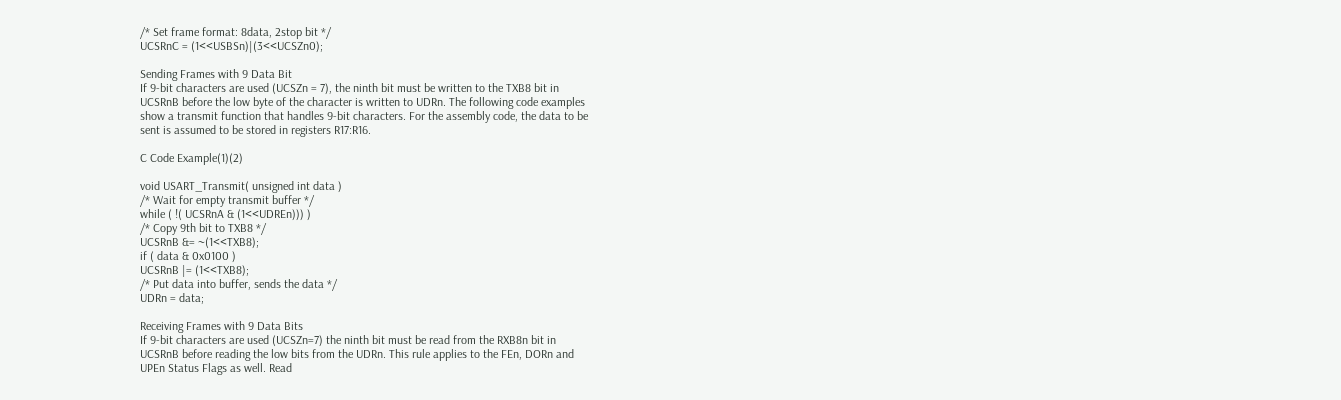/* Set frame format: 8data, 2stop bit */
UCSRnC = (1<<USBSn)|(3<<UCSZn0);

Sending Frames with 9 Data Bit
If 9-bit characters are used (UCSZn = 7), the ninth bit must be written to the TXB8 bit in
UCSRnB before the low byte of the character is written to UDRn. The following code examples
show a transmit function that handles 9-bit characters. For the assembly code, the data to be
sent is assumed to be stored in registers R17:R16.

C Code Example(1)(2)

void USART_Transmit( unsigned int data )
/* Wait for empty transmit buffer */
while ( !( UCSRnA & (1<<UDREn))) )
/* Copy 9th bit to TXB8 */
UCSRnB &= ~(1<<TXB8);
if ( data & 0x0100 )
UCSRnB |= (1<<TXB8);
/* Put data into buffer, sends the data */
UDRn = data;

Receiving Frames with 9 Data Bits
If 9-bit characters are used (UCSZn=7) the ninth bit must be read from the RXB8n bit in
UCSRnB before reading the low bits from the UDRn. This rule applies to the FEn, DORn and
UPEn Status Flags as well. Read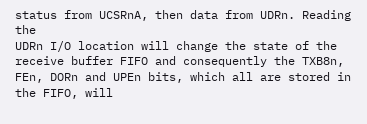status from UCSRnA, then data from UDRn. Reading the
UDRn I/O location will change the state of the receive buffer FIFO and consequently the TXB8n,
FEn, DORn and UPEn bits, which all are stored in the FIFO, will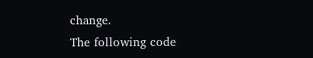change.
The following code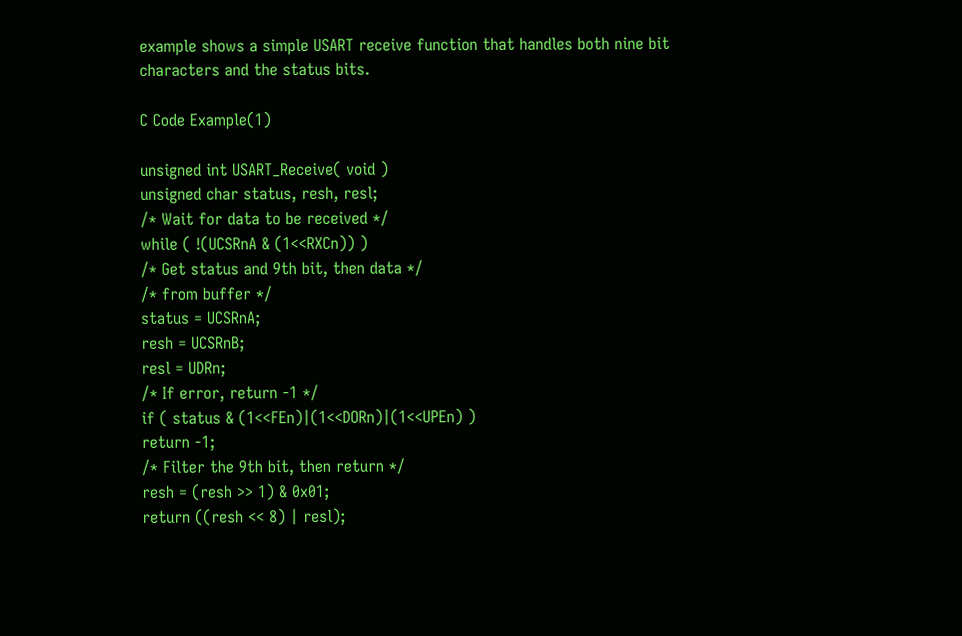example shows a simple USART receive function that handles both nine bit
characters and the status bits.

C Code Example(1)

unsigned int USART_Receive( void )
unsigned char status, resh, resl;
/* Wait for data to be received */
while ( !(UCSRnA & (1<<RXCn)) )
/* Get status and 9th bit, then data */
/* from buffer */
status = UCSRnA;
resh = UCSRnB;
resl = UDRn;
/* If error, return -1 */
if ( status & (1<<FEn)|(1<<DORn)|(1<<UPEn) )
return -1;
/* Filter the 9th bit, then return */
resh = (resh >> 1) & 0x01;
return ((resh << 8) | resl);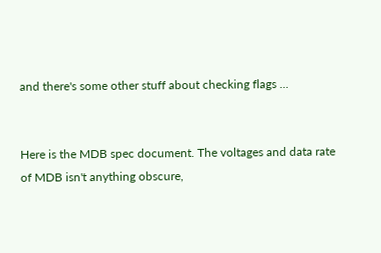and there's some other stuff about checking flags ...


Here is the MDB spec document. The voltages and data rate of MDB isn't anything obscure,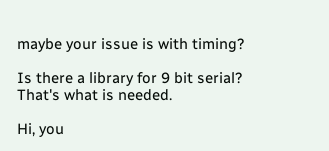maybe your issue is with timing?

Is there a library for 9 bit serial? That's what is needed.

Hi, you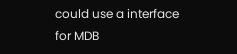could use a interface for MDB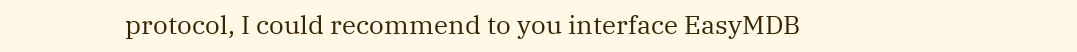protocol, I could recommend to you interface EasyMDB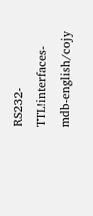RS232-TTL!interfaces-mdb-english/cojy